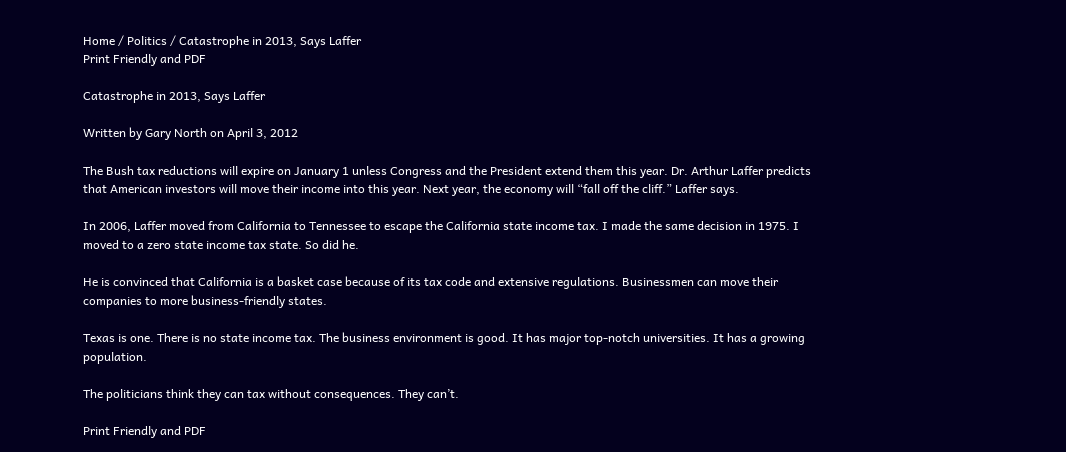Home / Politics / Catastrophe in 2013, Says Laffer
Print Friendly and PDF

Catastrophe in 2013, Says Laffer

Written by Gary North on April 3, 2012

The Bush tax reductions will expire on January 1 unless Congress and the President extend them this year. Dr. Arthur Laffer predicts that American investors will move their income into this year. Next year, the economy will “fall off the cliff.” Laffer says.

In 2006, Laffer moved from California to Tennessee to escape the California state income tax. I made the same decision in 1975. I moved to a zero state income tax state. So did he.

He is convinced that California is a basket case because of its tax code and extensive regulations. Businessmen can move their companies to more business-friendly states.

Texas is one. There is no state income tax. The business environment is good. It has major top-notch universities. It has a growing population.

The politicians think they can tax without consequences. They can’t.

Print Friendly and PDF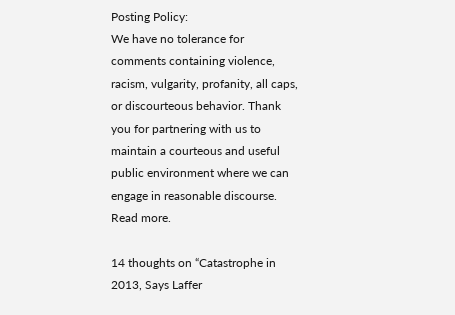Posting Policy:
We have no tolerance for comments containing violence, racism, vulgarity, profanity, all caps, or discourteous behavior. Thank you for partnering with us to maintain a courteous and useful public environment where we can engage in reasonable discourse. Read more.

14 thoughts on “Catastrophe in 2013, Says Laffer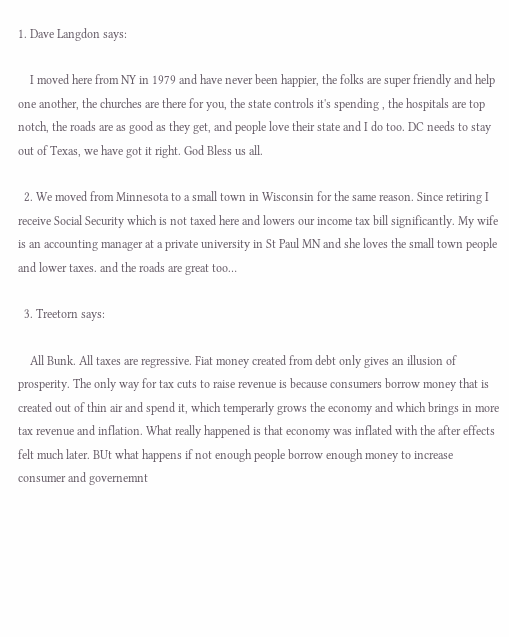1. Dave Langdon says:

    I moved here from NY in 1979 and have never been happier, the folks are super friendly and help one another, the churches are there for you, the state controls it's spending , the hospitals are top notch, the roads are as good as they get, and people love their state and I do too. DC needs to stay out of Texas, we have got it right. God Bless us all.

  2. We moved from Minnesota to a small town in Wisconsin for the same reason. Since retiring I receive Social Security which is not taxed here and lowers our income tax bill significantly. My wife is an accounting manager at a private university in St Paul MN and she loves the small town people and lower taxes. and the roads are great too…

  3. Treetorn says:

    All Bunk. All taxes are regressive. Fiat money created from debt only gives an illusion of prosperity. The only way for tax cuts to raise revenue is because consumers borrow money that is created out of thin air and spend it, which temperarly grows the economy and which brings in more tax revenue and inflation. What really happened is that economy was inflated with the after effects felt much later. BUt what happens if not enough people borrow enough money to increase consumer and governemnt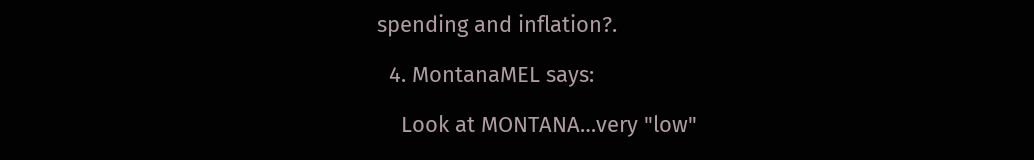spending and inflation?.

  4. MontanaMEL says:

    Look at MONTANA…very "low"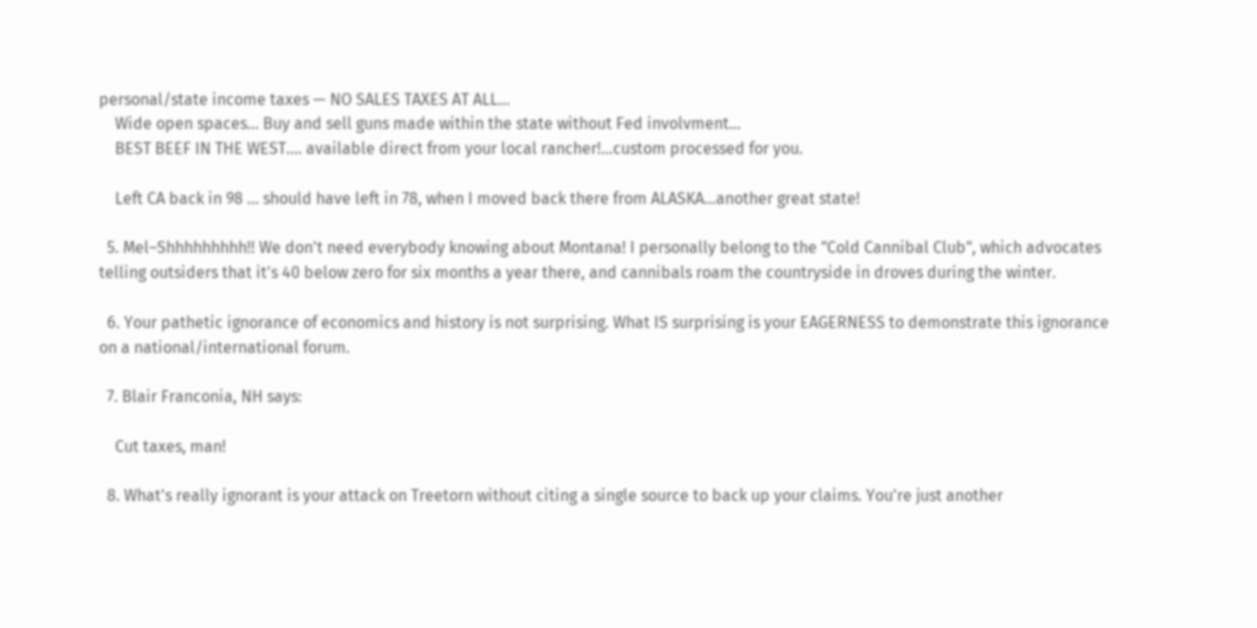personal/state income taxes — NO SALES TAXES AT ALL…
    Wide open spaces… Buy and sell guns made within the state without Fed involvment…
    BEST BEEF IN THE WEST…. available direct from your local rancher!…custom processed for you.

    Left CA back in 98 … should have left in 78, when I moved back there from ALASKA…another great state!

  5. Mel–Shhhhhhhhh!! We don't need everybody knowing about Montana! I personally belong to the "Cold Cannibal Club", which advocates telling outsiders that it's 40 below zero for six months a year there, and cannibals roam the countryside in droves during the winter.

  6. Your pathetic ignorance of economics and history is not surprising. What IS surprising is your EAGERNESS to demonstrate this ignorance on a national/international forum.

  7. Blair Franconia, NH says:

    Cut taxes, man!

  8. What's really ignorant is your attack on Treetorn without citing a single source to back up your claims. You're just another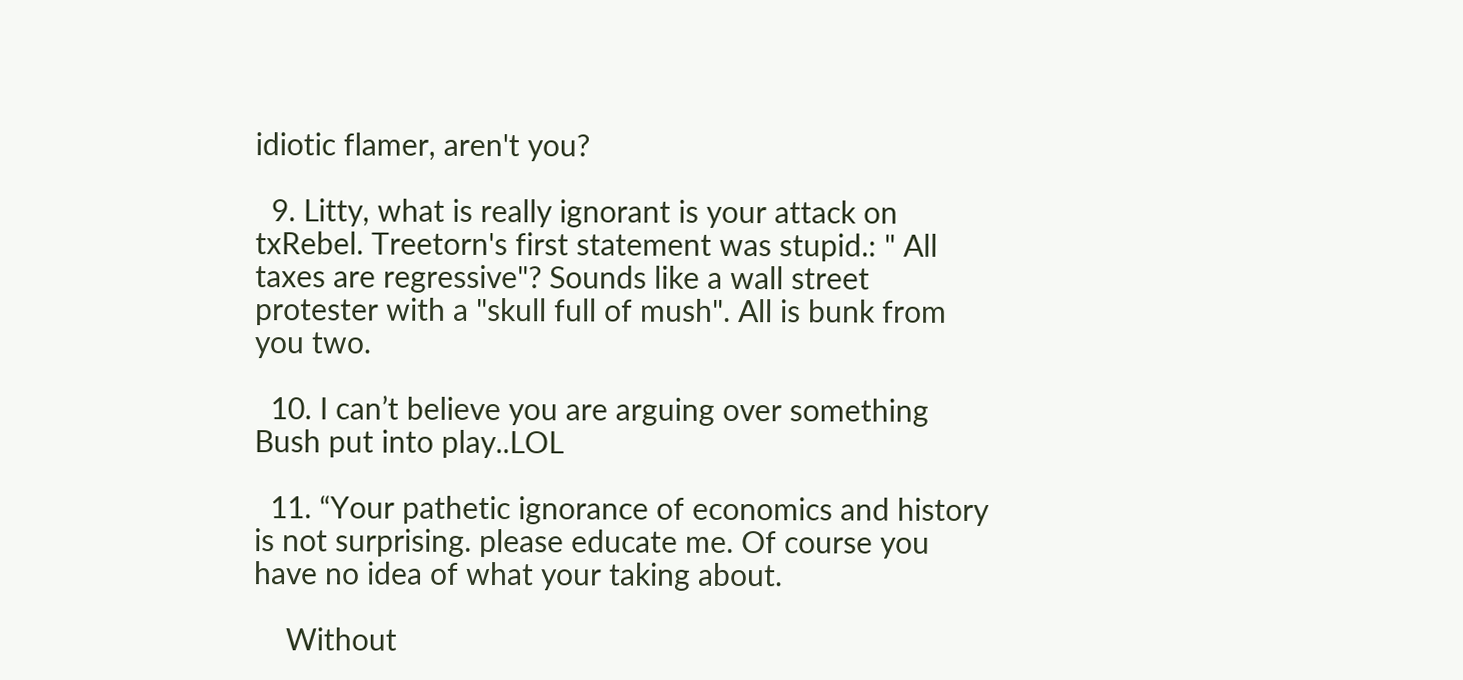idiotic flamer, aren't you?

  9. Litty, what is really ignorant is your attack on txRebel. Treetorn's first statement was stupid.: " All taxes are regressive"? Sounds like a wall street protester with a "skull full of mush". All is bunk from you two.

  10. I can’t believe you are arguing over something Bush put into play..LOL

  11. “Your pathetic ignorance of economics and history is not surprising. please educate me. Of course you have no idea of what your taking about.

    Without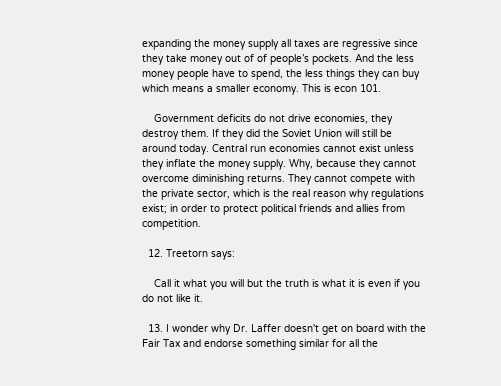expanding the money supply all taxes are regressive since they take money out of of people’s pockets. And the less money people have to spend, the less things they can buy which means a smaller economy. This is econ 101.

    Government deficits do not drive economies, they destroy them. If they did the Soviet Union will still be around today. Central run economies cannot exist unless they inflate the money supply. Why, because they cannot overcome diminishing returns. They cannot compete with the private sector, which is the real reason why regulations exist; in order to protect political friends and allies from competition.

  12. Treetorn says:

    Call it what you will but the truth is what it is even if you do not like it.

  13. I wonder why Dr. Laffer doesn't get on board with the Fair Tax and endorse something similar for all the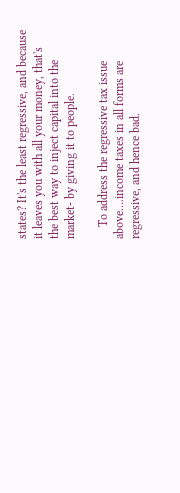states? It's the least regressive, and because it leaves you with all your money, that's the best way to inject capital into the market- by giving it to people.

    To address the regressive tax issue above….income taxes in all forms are regressive, and hence bad.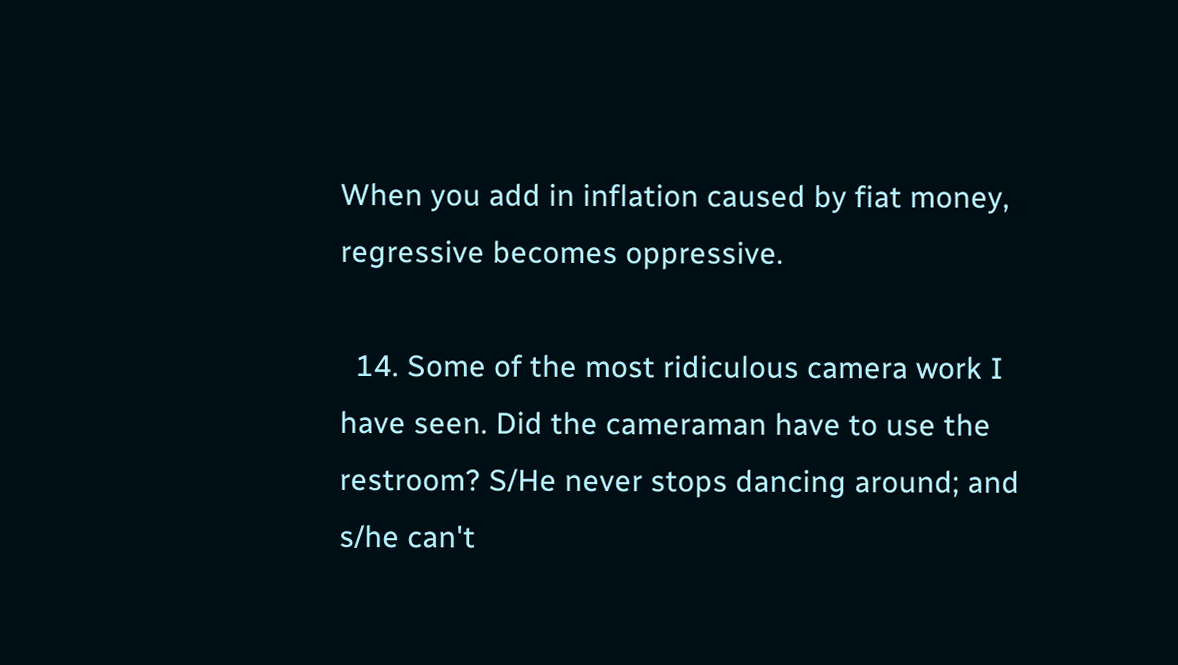When you add in inflation caused by fiat money, regressive becomes oppressive.

  14. Some of the most ridiculous camera work I have seen. Did the cameraman have to use the restroom? S/He never stops dancing around; and s/he can't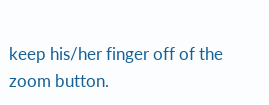keep his/her finger off of the zoom button.